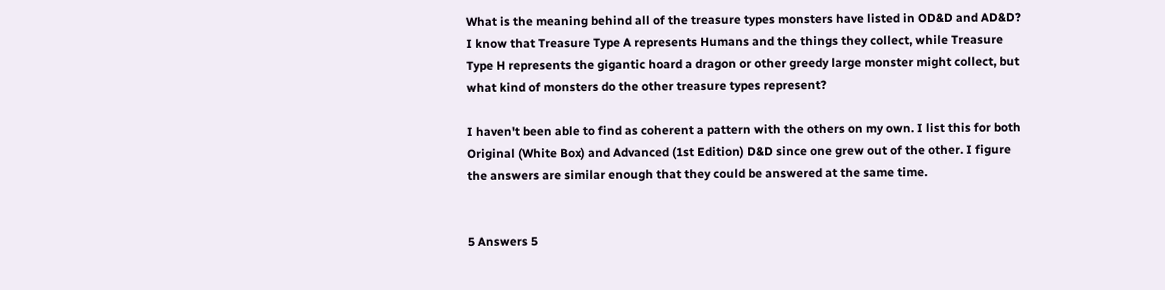What is the meaning behind all of the treasure types monsters have listed in OD&D and AD&D? I know that Treasure Type A represents Humans and the things they collect, while Treasure Type H represents the gigantic hoard a dragon or other greedy large monster might collect, but what kind of monsters do the other treasure types represent?

I haven't been able to find as coherent a pattern with the others on my own. I list this for both Original (White Box) and Advanced (1st Edition) D&D since one grew out of the other. I figure the answers are similar enough that they could be answered at the same time.


5 Answers 5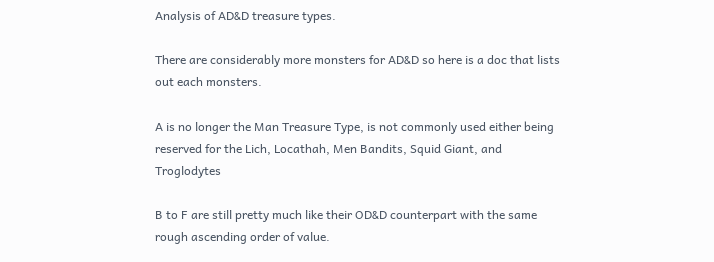Analysis of AD&D treasure types.

There are considerably more monsters for AD&D so here is a doc that lists out each monsters.

A is no longer the Man Treasure Type, is not commonly used either being reserved for the Lich, Locathah, Men Bandits, Squid Giant, and Troglodytes

B to F are still pretty much like their OD&D counterpart with the same rough ascending order of value.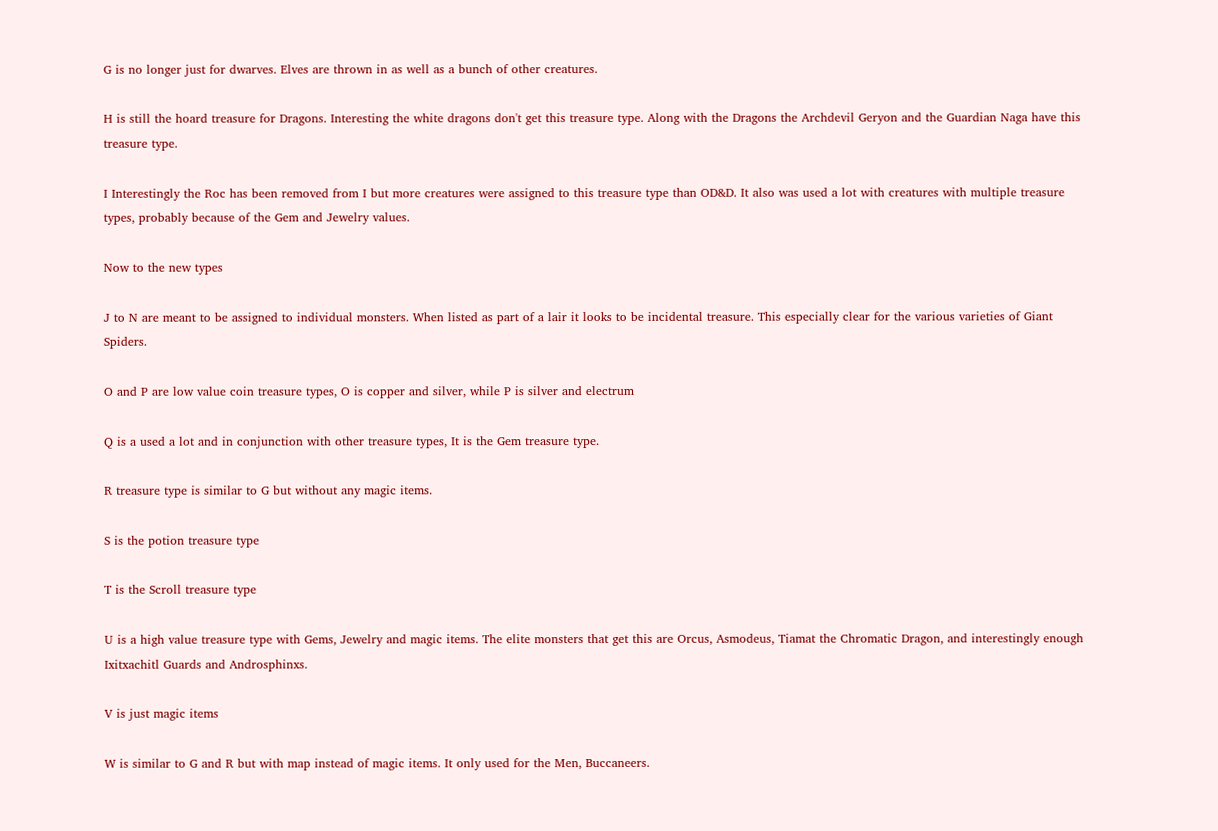G is no longer just for dwarves. Elves are thrown in as well as a bunch of other creatures.

H is still the hoard treasure for Dragons. Interesting the white dragons don't get this treasure type. Along with the Dragons the Archdevil Geryon and the Guardian Naga have this treasure type.

I Interestingly the Roc has been removed from I but more creatures were assigned to this treasure type than OD&D. It also was used a lot with creatures with multiple treasure types, probably because of the Gem and Jewelry values.

Now to the new types

J to N are meant to be assigned to individual monsters. When listed as part of a lair it looks to be incidental treasure. This especially clear for the various varieties of Giant Spiders.

O and P are low value coin treasure types, O is copper and silver, while P is silver and electrum

Q is a used a lot and in conjunction with other treasure types, It is the Gem treasure type.

R treasure type is similar to G but without any magic items.

S is the potion treasure type

T is the Scroll treasure type

U is a high value treasure type with Gems, Jewelry and magic items. The elite monsters that get this are Orcus, Asmodeus, Tiamat the Chromatic Dragon, and interestingly enough Ixitxachitl Guards and Androsphinxs.

V is just magic items

W is similar to G and R but with map instead of magic items. It only used for the Men, Buccaneers.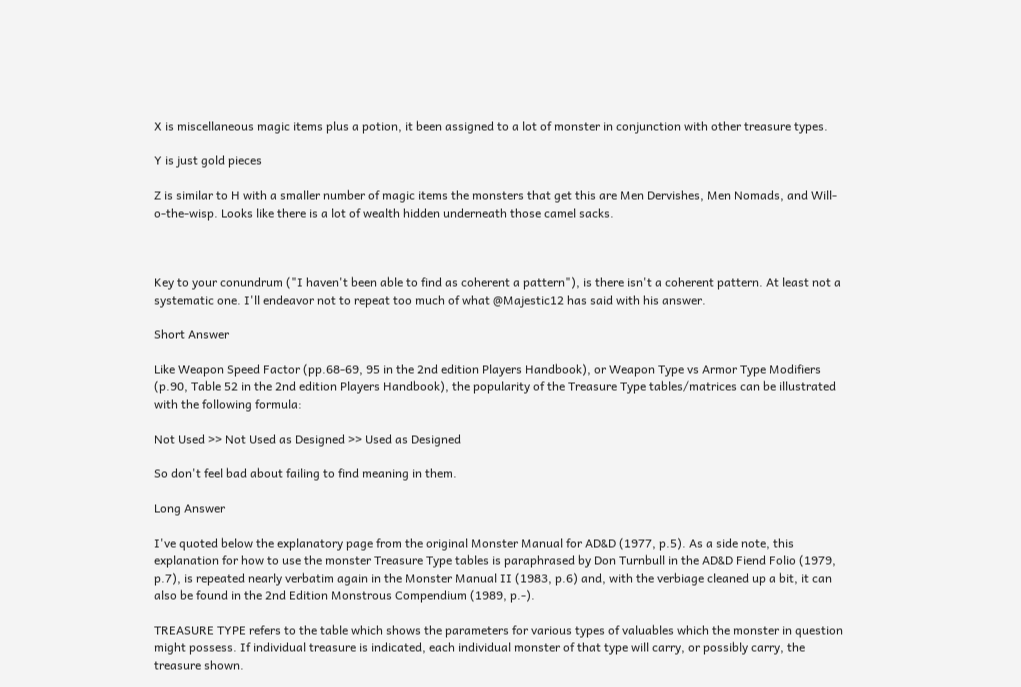X is miscellaneous magic items plus a potion, it been assigned to a lot of monster in conjunction with other treasure types.

Y is just gold pieces

Z is similar to H with a smaller number of magic items the monsters that get this are Men Dervishes, Men Nomads, and Will-o-the-wisp. Looks like there is a lot of wealth hidden underneath those camel sacks.



Key to your conundrum ("I haven't been able to find as coherent a pattern"), is there isn't a coherent pattern. At least not a systematic one. I'll endeavor not to repeat too much of what @Majestic12 has said with his answer.

Short Answer

Like Weapon Speed Factor (pp.68-69, 95 in the 2nd edition Players Handbook), or Weapon Type vs Armor Type Modifiers (p.90, Table 52 in the 2nd edition Players Handbook), the popularity of the Treasure Type tables/matrices can be illustrated with the following formula:

Not Used >> Not Used as Designed >> Used as Designed

So don't feel bad about failing to find meaning in them.

Long Answer

I've quoted below the explanatory page from the original Monster Manual for AD&D (1977, p.5). As a side note, this explanation for how to use the monster Treasure Type tables is paraphrased by Don Turnbull in the AD&D Fiend Folio (1979, p.7), is repeated nearly verbatim again in the Monster Manual II (1983, p.6) and, with the verbiage cleaned up a bit, it can also be found in the 2nd Edition Monstrous Compendium (1989, p.-).

TREASURE TYPE refers to the table which shows the parameters for various types of valuables which the monster in question might possess. If individual treasure is indicated, each individual monster of that type will carry, or possibly carry, the treasure shown.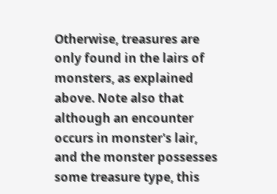Otherwise, treasures are only found in the lairs of monsters, as explained above. Note also that although an encounter occurs in monster's lair, and the monster possesses some treasure type, this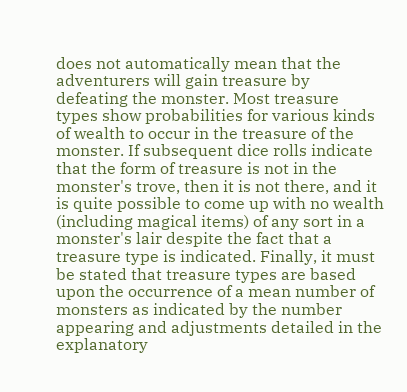does not automatically mean that the adventurers will gain treasure by defeating the monster. Most treasure types show probabilities for various kinds of wealth to occur in the treasure of the monster. If subsequent dice rolls indicate that the form of treasure is not in the monster's trove, then it is not there, and it is quite possible to come up with no wealth (including magical items) of any sort in a monster's lair despite the fact that a treasure type is indicated. Finally, it must be stated that treasure types are based upon the occurrence of a mean number of monsters as indicated by the number appearing and adjustments detailed in the explanatory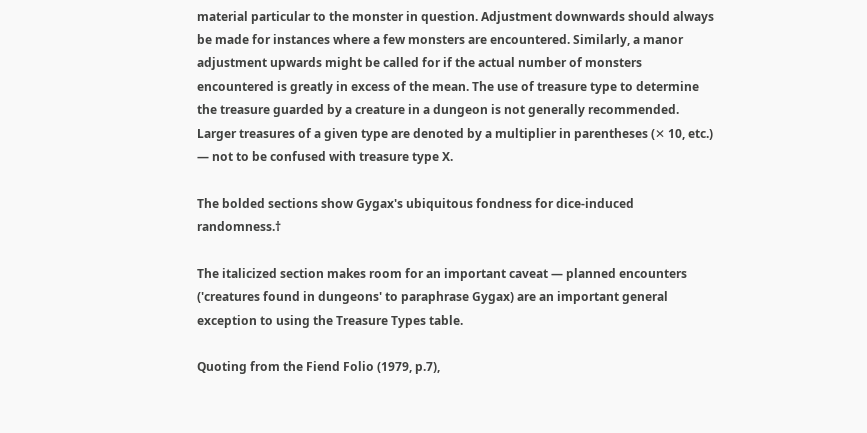material particular to the monster in question. Adjustment downwards should always be made for instances where a few monsters are encountered. Similarly, a manor adjustment upwards might be called for if the actual number of monsters encountered is greatly in excess of the mean. The use of treasure type to determine the treasure guarded by a creature in a dungeon is not generally recommended. Larger treasures of a given type are denoted by a multiplier in parentheses (✕ 10, etc.) — not to be confused with treasure type X.

The bolded sections show Gygax's ubiquitous fondness for dice-induced randomness.†

The italicized section makes room for an important caveat — planned encounters ('creatures found in dungeons' to paraphrase Gygax) are an important general exception to using the Treasure Types table.

Quoting from the Fiend Folio (1979, p.7),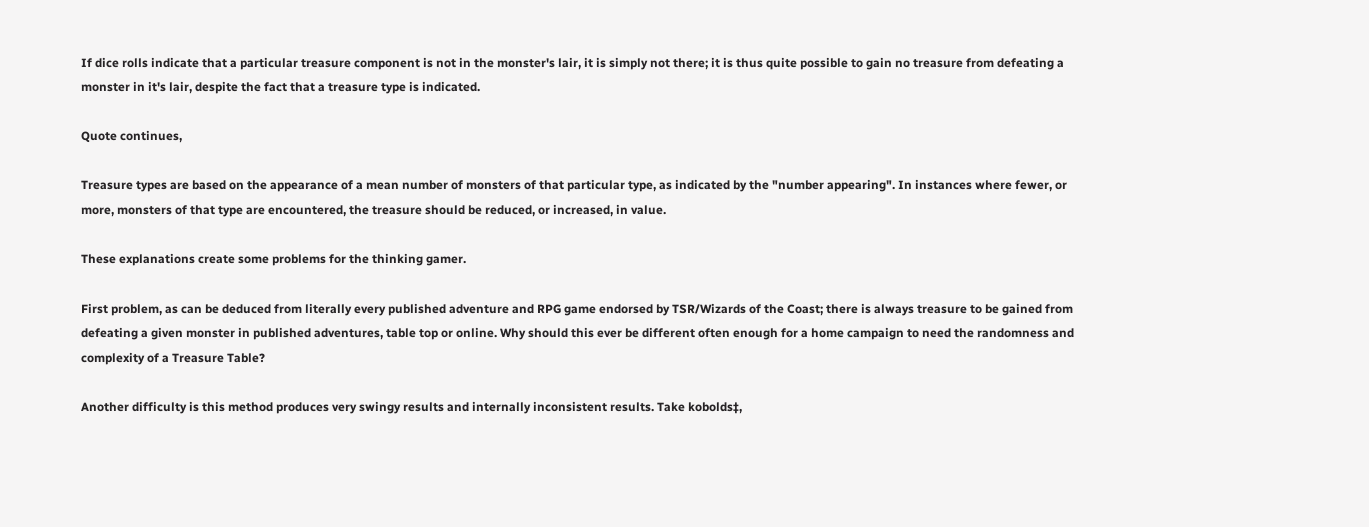If dice rolls indicate that a particular treasure component is not in the monster's lair, it is simply not there; it is thus quite possible to gain no treasure from defeating a monster in it's lair, despite the fact that a treasure type is indicated.

Quote continues,

Treasure types are based on the appearance of a mean number of monsters of that particular type, as indicated by the "number appearing". In instances where fewer, or more, monsters of that type are encountered, the treasure should be reduced, or increased, in value.

These explanations create some problems for the thinking gamer.

First problem, as can be deduced from literally every published adventure and RPG game endorsed by TSR/Wizards of the Coast; there is always treasure to be gained from defeating a given monster in published adventures, table top or online. Why should this ever be different often enough for a home campaign to need the randomness and complexity of a Treasure Table?

Another difficulty is this method produces very swingy results and internally inconsistent results. Take kobolds‡,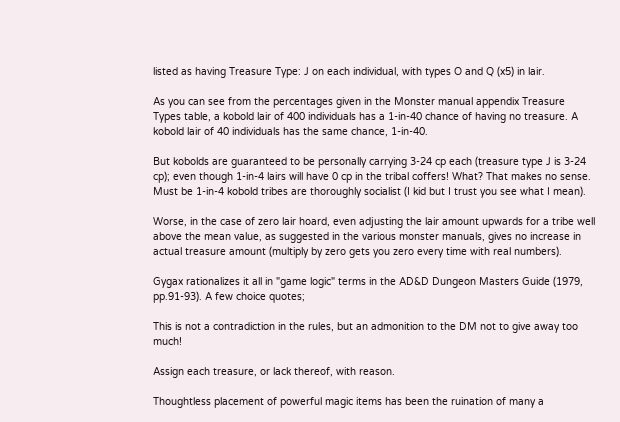listed as having Treasure Type: J on each individual, with types O and Q (x5) in lair.

As you can see from the percentages given in the Monster manual appendix Treasure Types table, a kobold lair of 400 individuals has a 1-in-40 chance of having no treasure. A kobold lair of 40 individuals has the same chance, 1-in-40.

But kobolds are guaranteed to be personally carrying 3-24 cp each (treasure type J is 3-24 cp); even though 1-in-4 lairs will have 0 cp in the tribal coffers! What? That makes no sense. Must be 1-in-4 kobold tribes are thoroughly socialist (I kid but I trust you see what I mean).

Worse, in the case of zero lair hoard, even adjusting the lair amount upwards for a tribe well above the mean value, as suggested in the various monster manuals, gives no increase in actual treasure amount (multiply by zero gets you zero every time with real numbers).

Gygax rationalizes it all in "game logic" terms in the AD&D Dungeon Masters Guide (1979, pp.91-93). A few choice quotes;

This is not a contradiction in the rules, but an admonition to the DM not to give away too much!

Assign each treasure, or lack thereof, with reason.

Thoughtless placement of powerful magic items has been the ruination of many a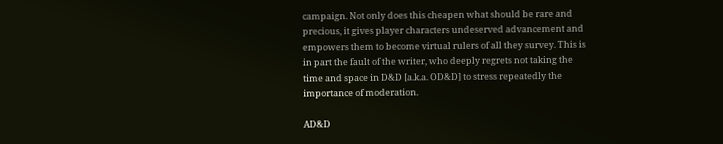campaign. Not only does this cheapen what should be rare and precious, it gives player characters undeserved advancement and empowers them to become virtual rulers of all they survey. This is in part the fault of the writer, who deeply regrets not taking the time and space in D&D [a.k.a. OD&D] to stress repeatedly the importance of moderation.

AD&D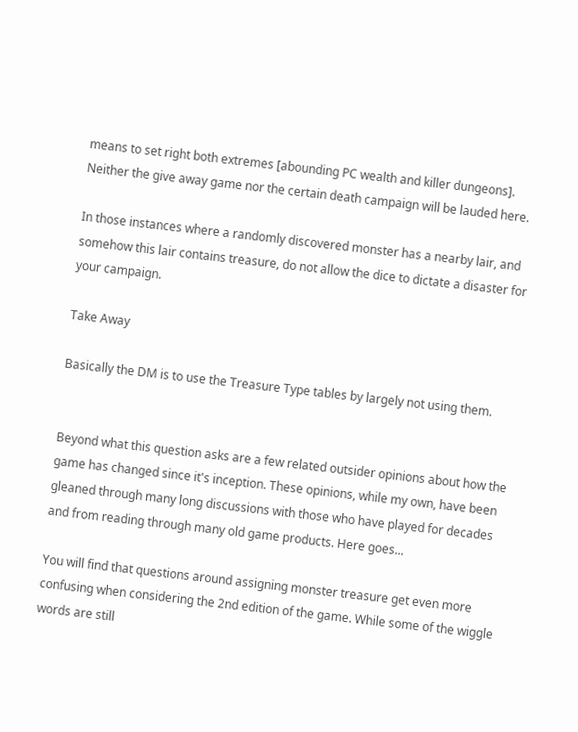means to set right both extremes [abounding PC wealth and killer dungeons]. Neither the give away game nor the certain death campaign will be lauded here.

In those instances where a randomly discovered monster has a nearby lair, and somehow this lair contains treasure, do not allow the dice to dictate a disaster for your campaign.

Take Away

Basically the DM is to use the Treasure Type tables by largely not using them.


Beyond what this question asks are a few related outsider opinions about how the game has changed since it's inception. These opinions, while my own, have been gleaned through many long discussions with those who have played for decades and from reading through many old game products. Here goes...

You will find that questions around assigning monster treasure get even more confusing when considering the 2nd edition of the game. While some of the wiggle words are still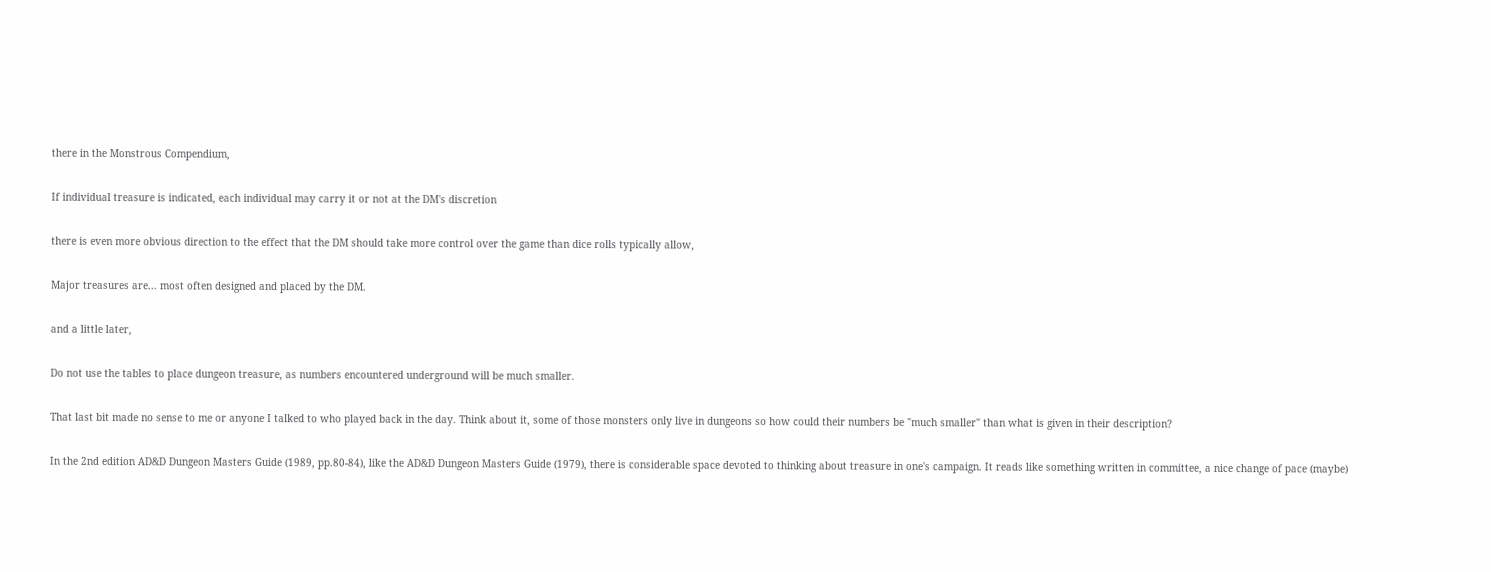there in the Monstrous Compendium,

If individual treasure is indicated, each individual may carry it or not at the DM's discretion

there is even more obvious direction to the effect that the DM should take more control over the game than dice rolls typically allow,

Major treasures are... most often designed and placed by the DM.

and a little later,

Do not use the tables to place dungeon treasure, as numbers encountered underground will be much smaller.

That last bit made no sense to me or anyone I talked to who played back in the day. Think about it, some of those monsters only live in dungeons so how could their numbers be "much smaller" than what is given in their description?

In the 2nd edition AD&D Dungeon Masters Guide (1989, pp.80-84), like the AD&D Dungeon Masters Guide (1979), there is considerable space devoted to thinking about treasure in one's campaign. It reads like something written in committee, a nice change of pace (maybe)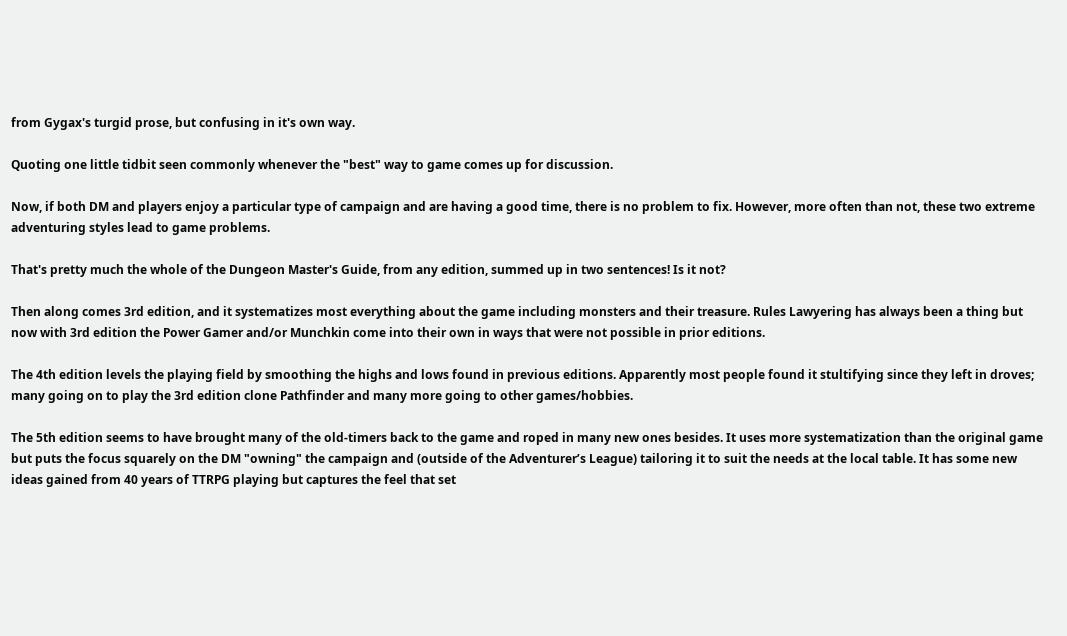from Gygax's turgid prose, but confusing in it's own way.

Quoting one little tidbit seen commonly whenever the "best" way to game comes up for discussion.

Now, if both DM and players enjoy a particular type of campaign and are having a good time, there is no problem to fix. However, more often than not, these two extreme adventuring styles lead to game problems.

That's pretty much the whole of the Dungeon Master's Guide, from any edition, summed up in two sentences! Is it not?

Then along comes 3rd edition, and it systematizes most everything about the game including monsters and their treasure. Rules Lawyering has always been a thing but now with 3rd edition the Power Gamer and/or Munchkin come into their own in ways that were not possible in prior editions.

The 4th edition levels the playing field by smoothing the highs and lows found in previous editions. Apparently most people found it stultifying since they left in droves; many going on to play the 3rd edition clone Pathfinder and many more going to other games/hobbies.

The 5th edition seems to have brought many of the old-timers back to the game and roped in many new ones besides. It uses more systematization than the original game but puts the focus squarely on the DM "owning" the campaign and (outside of the Adventurer’s League) tailoring it to suit the needs at the local table. It has some new ideas gained from 40 years of TTRPG playing but captures the feel that set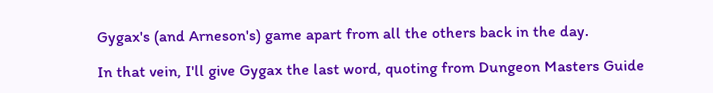Gygax's (and Arneson's) game apart from all the others back in the day.

In that vein, I'll give Gygax the last word, quoting from Dungeon Masters Guide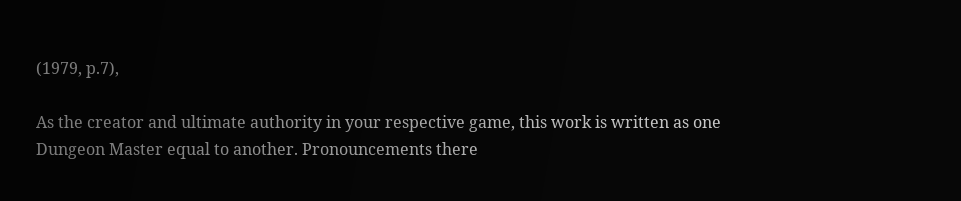(1979, p.7),

As the creator and ultimate authority in your respective game, this work is written as one Dungeon Master equal to another. Pronouncements there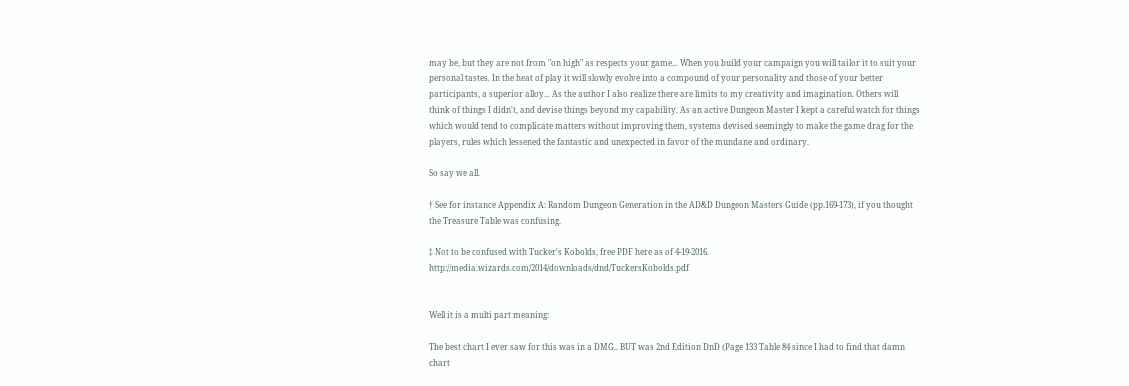may be, but they are not from "on high" as respects your game... When you build your campaign you will tailor it to suit your personal tastes. In the heat of play it will slowly evolve into a compound of your personality and those of your better participants, a superior alloy... As the author I also realize there are limits to my creativity and imagination. Others will think of things I didn't, and devise things beyond my capability. As an active Dungeon Master I kept a careful watch for things which would tend to complicate matters without improving them, systems devised seemingly to make the game drag for the players, rules which lessened the fantastic and unexpected in favor of the mundane and ordinary.

So say we all.

† See for instance Appendix A: Random Dungeon Generation in the AD&D Dungeon Masters Guide (pp.169-173), if you thought the Treasure Table was confusing.

‡ Not to be confused with Tucker's Kobolds, free PDF here as of 4-19-2016. http://media.wizards.com/2014/downloads/dnd/TuckersKobolds.pdf


Well it is a multi part meaning:

The best chart I ever saw for this was in a DMG.. BUT was 2nd Edition DnD (Page 133 Table 84 since I had to find that damn chart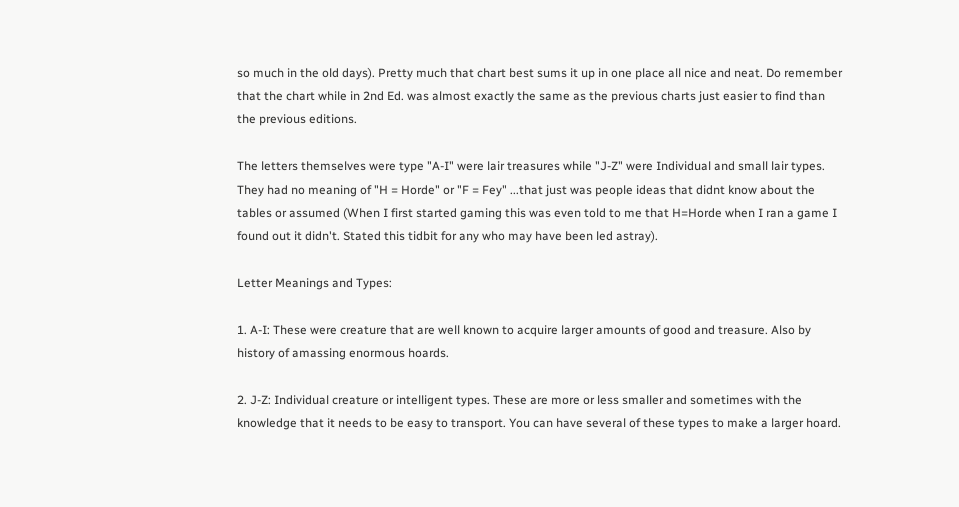so much in the old days). Pretty much that chart best sums it up in one place all nice and neat. Do remember that the chart while in 2nd Ed. was almost exactly the same as the previous charts just easier to find than the previous editions.

The letters themselves were type "A-I" were lair treasures while "J-Z" were Individual and small lair types. They had no meaning of "H = Horde" or "F = Fey" ...that just was people ideas that didnt know about the tables or assumed (When I first started gaming this was even told to me that H=Horde when I ran a game I found out it didn't. Stated this tidbit for any who may have been led astray).

Letter Meanings and Types:

1. A-I: These were creature that are well known to acquire larger amounts of good and treasure. Also by history of amassing enormous hoards.

2. J-Z: Individual creature or intelligent types. These are more or less smaller and sometimes with the knowledge that it needs to be easy to transport. You can have several of these types to make a larger hoard.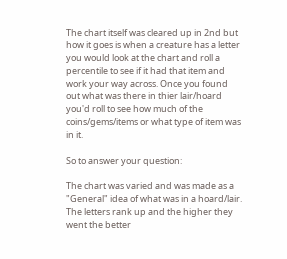The chart itself was cleared up in 2nd but how it goes is when a creature has a letter you would look at the chart and roll a percentile to see if it had that item and work your way across. Once you found out what was there in thier lair/hoard you'd roll to see how much of the coins/gems/items or what type of item was in it.

So to answer your question:

The chart was varied and was made as a "General" idea of what was in a hoard/lair. The letters rank up and the higher they went the better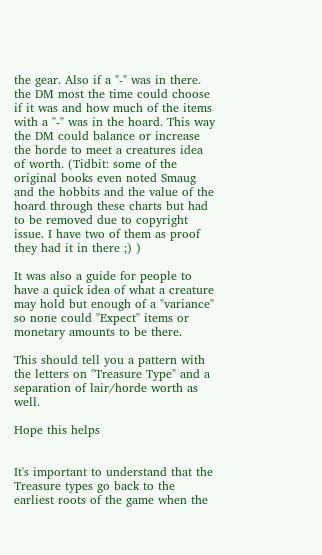the gear. Also if a "-" was in there. the DM most the time could choose if it was and how much of the items with a "-" was in the hoard. This way the DM could balance or increase the horde to meet a creatures idea of worth. (Tidbit: some of the original books even noted Smaug and the hobbits and the value of the hoard through these charts but had to be removed due to copyright issue. I have two of them as proof they had it in there ;) )

It was also a guide for people to have a quick idea of what a creature may hold but enough of a "variance" so none could "Expect" items or monetary amounts to be there.

This should tell you a pattern with the letters on "Treasure Type" and a separation of lair/horde worth as well.

Hope this helps


It's important to understand that the Treasure types go back to the earliest roots of the game when the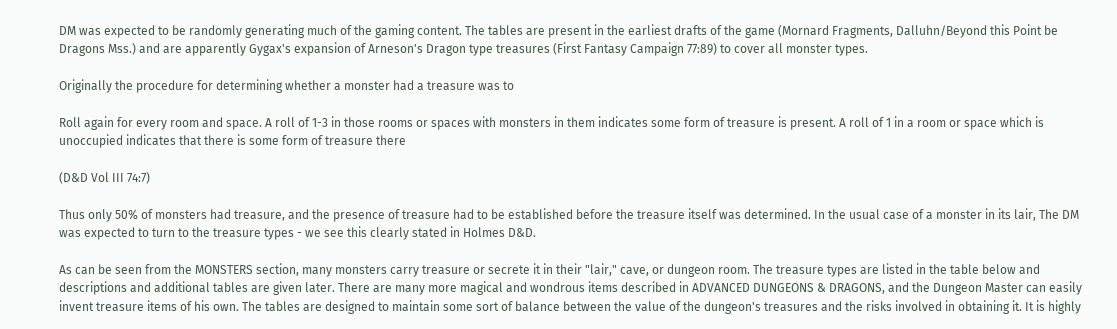DM was expected to be randomly generating much of the gaming content. The tables are present in the earliest drafts of the game (Mornard Fragments, Dalluhn/Beyond this Point be Dragons Mss.) and are apparently Gygax's expansion of Arneson's Dragon type treasures (First Fantasy Campaign 77:89) to cover all monster types.

Originally the procedure for determining whether a monster had a treasure was to

Roll again for every room and space. A roll of 1-3 in those rooms or spaces with monsters in them indicates some form of treasure is present. A roll of 1 in a room or space which is unoccupied indicates that there is some form of treasure there

(D&D Vol III 74:7)

Thus only 50% of monsters had treasure, and the presence of treasure had to be established before the treasure itself was determined. In the usual case of a monster in its lair, The DM was expected to turn to the treasure types - we see this clearly stated in Holmes D&D.

As can be seen from the MONSTERS section, many monsters carry treasure or secrete it in their "lair," cave, or dungeon room. The treasure types are listed in the table below and descriptions and additional tables are given later. There are many more magical and wondrous items described in ADVANCED DUNGEONS & DRAGONS, and the Dungeon Master can easily invent treasure items of his own. The tables are designed to maintain some sort of balance between the value of the dungeon's treasures and the risks involved in obtaining it. It is highly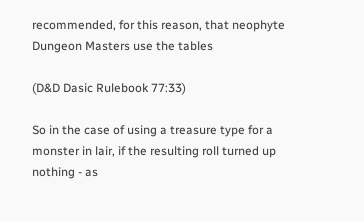recommended, for this reason, that neophyte Dungeon Masters use the tables

(D&D Dasic Rulebook 77:33)

So in the case of using a treasure type for a monster in lair, if the resulting roll turned up nothing - as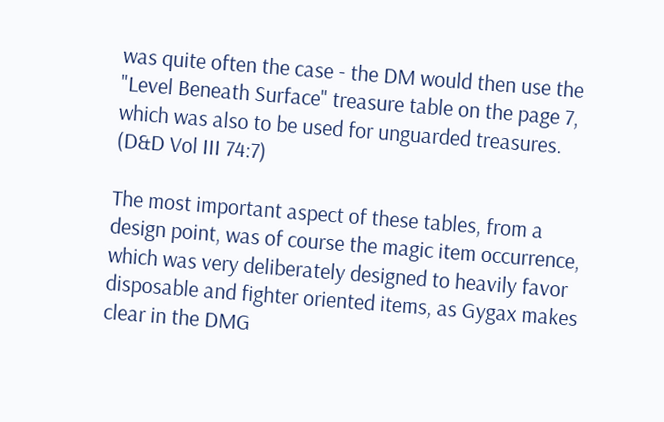was quite often the case - the DM would then use the "Level Beneath Surface" treasure table on the page 7, which was also to be used for unguarded treasures. (D&D Vol III 74:7)

The most important aspect of these tables, from a design point, was of course the magic item occurrence, which was very deliberately designed to heavily favor disposable and fighter oriented items, as Gygax makes clear in the DMG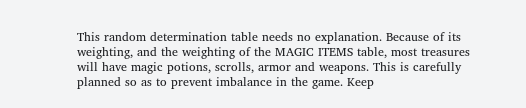This random determination table needs no explanation. Because of its weighting, and the weighting of the MAGIC ITEMS table, most treasures will have magic potions, scrolls, armor and weapons. This is carefully planned so as to prevent imbalance in the game. Keep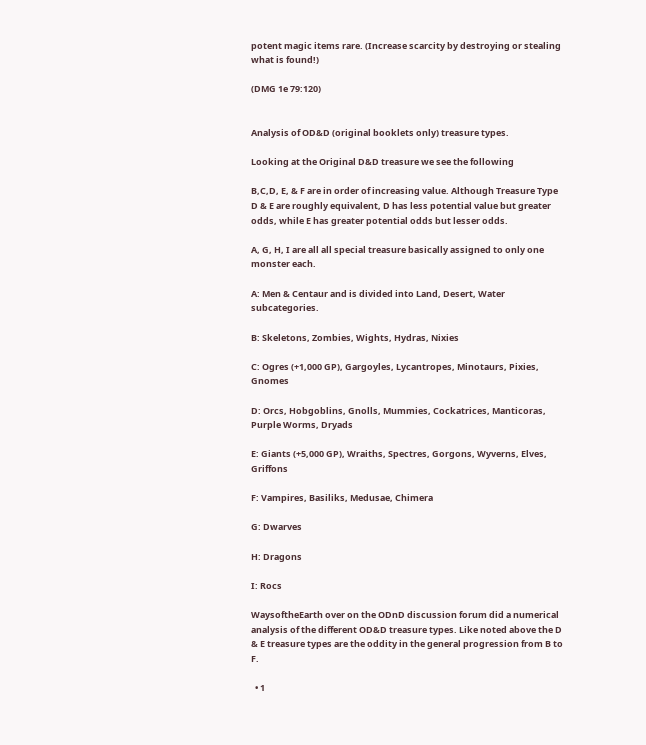potent magic items rare. (Increase scarcity by destroying or stealing what is found!)

(DMG 1e 79:120)


Analysis of OD&D (original booklets only) treasure types.

Looking at the Original D&D treasure we see the following

B,C,D, E, & F are in order of increasing value. Although Treasure Type D & E are roughly equivalent, D has less potential value but greater odds, while E has greater potential odds but lesser odds.

A, G, H, I are all all special treasure basically assigned to only one monster each.

A: Men & Centaur and is divided into Land, Desert, Water subcategories.

B: Skeletons, Zombies, Wights, Hydras, Nixies

C: Ogres (+1,000 GP), Gargoyles, Lycantropes, Minotaurs, Pixies, Gnomes

D: Orcs, Hobgoblins, Gnolls, Mummies, Cockatrices, Manticoras, Purple Worms, Dryads

E: Giants (+5,000 GP), Wraiths, Spectres, Gorgons, Wyverns, Elves, Griffons

F: Vampires, Basiliks, Medusae, Chimera

G: Dwarves

H: Dragons

I: Rocs

WaysoftheEarth over on the ODnD discussion forum did a numerical analysis of the different OD&D treasure types. Like noted above the D & E treasure types are the oddity in the general progression from B to F.

  • 1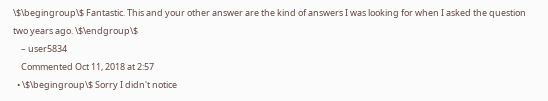\$\begingroup\$ Fantastic. This and your other answer are the kind of answers I was looking for when I asked the question two years ago. \$\endgroup\$
    – user5834
    Commented Oct 11, 2018 at 2:57
  • \$\begingroup\$ Sorry I didn't notice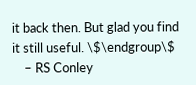it back then. But glad you find it still useful. \$\endgroup\$
    – RS Conley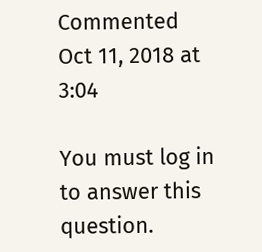Commented Oct 11, 2018 at 3:04

You must log in to answer this question.